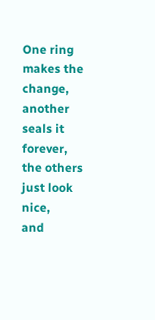One ring makes the change,
another seals it forever,
the others just look nice,
and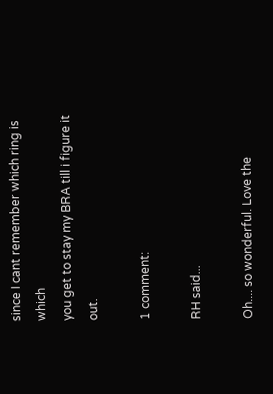since I cant remember which ring is which
you get to stay my BRA till i figure it out.

1 comment:

RH said...

Oh.... so wonderful. Love the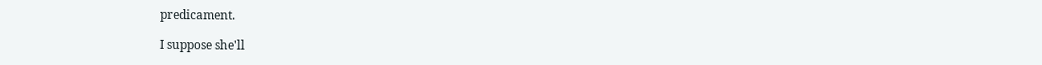predicament.

I suppose she'll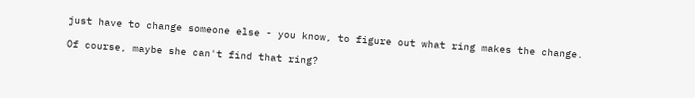just have to change someone else - you know, to figure out what ring makes the change.

Of course, maybe she can't find that ring?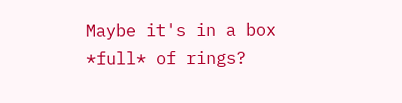Maybe it's in a box *full* of rings?